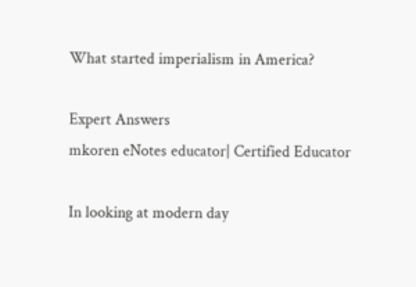What started imperialism in America?

Expert Answers
mkoren eNotes educator| Certified Educator

In looking at modern day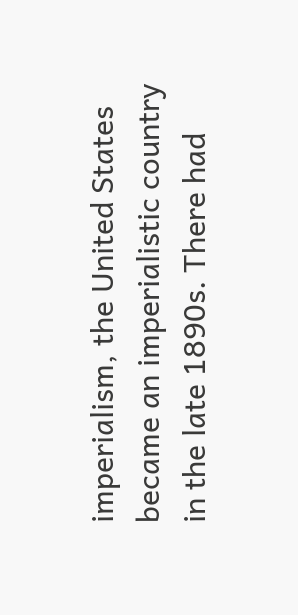imperialism, the United States became an imperialistic country in the late 1890s. There had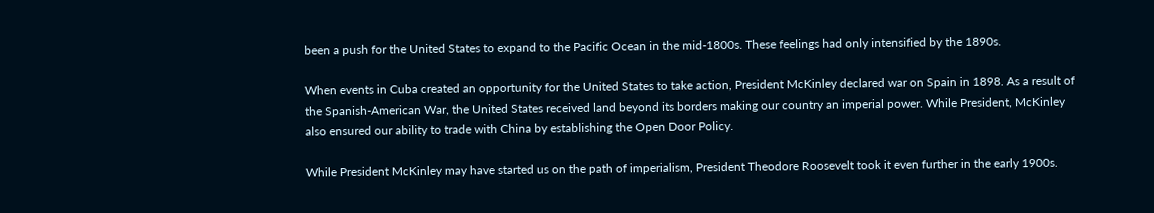been a push for the United States to expand to the Pacific Ocean in the mid-1800s. These feelings had only intensified by the 1890s.

When events in Cuba created an opportunity for the United States to take action, President McKinley declared war on Spain in 1898. As a result of the Spanish-American War, the United States received land beyond its borders making our country an imperial power. While President, McKinley also ensured our ability to trade with China by establishing the Open Door Policy.

While President McKinley may have started us on the path of imperialism, President Theodore Roosevelt took it even further in the early 1900s.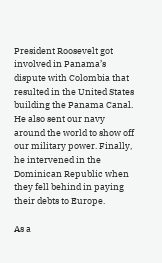President Roosevelt got involved in Panama’s dispute with Colombia that resulted in the United States building the Panama Canal. He also sent our navy around the world to show off our military power. Finally, he intervened in the Dominican Republic when they fell behind in paying their debts to Europe.

As a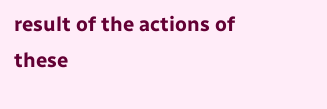result of the actions of these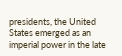presidents, the United States emerged as an imperial power in the late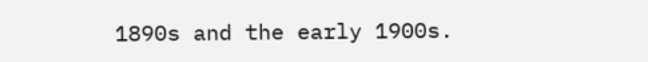1890s and the early 1900s.